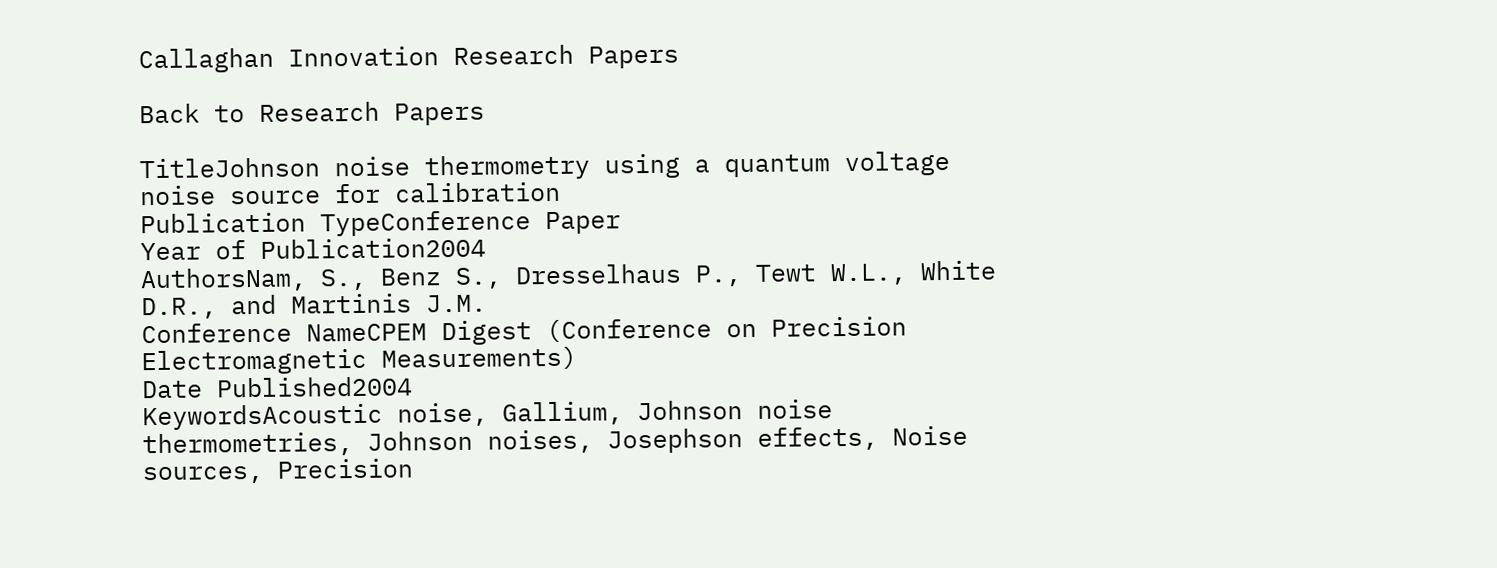Callaghan Innovation Research Papers

Back to Research Papers

TitleJohnson noise thermometry using a quantum voltage noise source for calibration
Publication TypeConference Paper
Year of Publication2004
AuthorsNam, S., Benz S., Dresselhaus P., Tewt W.L., White D.R., and Martinis J.M.
Conference NameCPEM Digest (Conference on Precision Electromagnetic Measurements)
Date Published2004
KeywordsAcoustic noise, Gallium, Johnson noise thermometries, Johnson noises, Josephson effects, Noise sources, Precision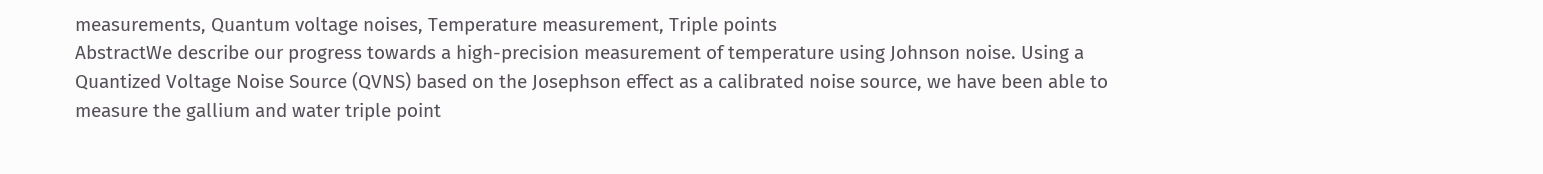measurements, Quantum voltage noises, Temperature measurement, Triple points
AbstractWe describe our progress towards a high-precision measurement of temperature using Johnson noise. Using a Quantized Voltage Noise Source (QVNS) based on the Josephson effect as a calibrated noise source, we have been able to measure the gallium and water triple point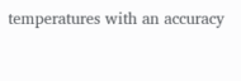temperatures with an accuracy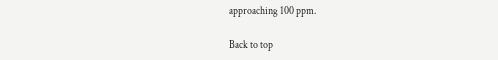approaching 100 ppm.

Back to top